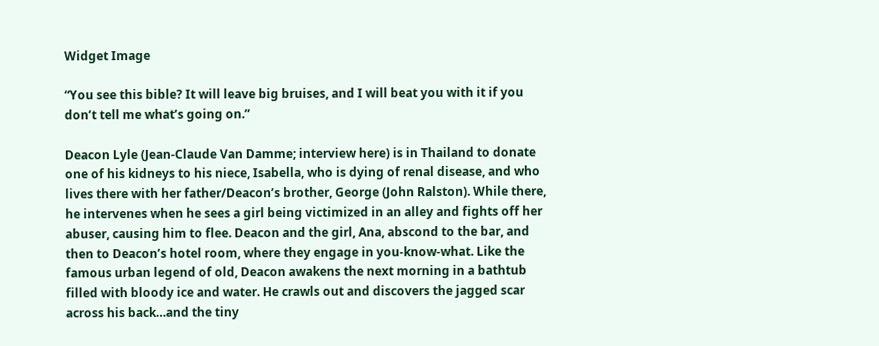Widget Image

“You see this bible? It will leave big bruises, and I will beat you with it if you don’t tell me what’s going on.”

Deacon Lyle (Jean-Claude Van Damme; interview here) is in Thailand to donate one of his kidneys to his niece, Isabella, who is dying of renal disease, and who lives there with her father/Deacon’s brother, George (John Ralston). While there, he intervenes when he sees a girl being victimized in an alley and fights off her abuser, causing him to flee. Deacon and the girl, Ana, abscond to the bar, and then to Deacon’s hotel room, where they engage in you-know-what. Like the famous urban legend of old, Deacon awakens the next morning in a bathtub filled with bloody ice and water. He crawls out and discovers the jagged scar across his back…and the tiny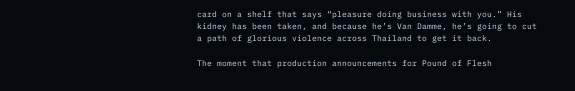card on a shelf that says “pleasure doing business with you.” His kidney has been taken, and because he’s Van Damme, he’s going to cut a path of glorious violence across Thailand to get it back.

The moment that production announcements for Pound of Flesh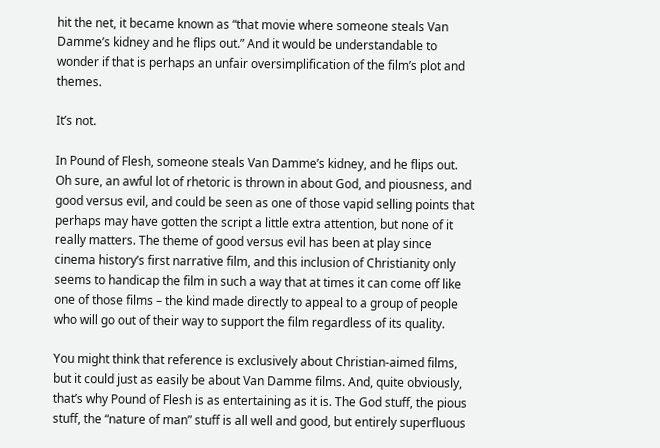hit the net, it became known as “that movie where someone steals Van Damme’s kidney and he flips out.” And it would be understandable to wonder if that is perhaps an unfair oversimplification of the film’s plot and themes.

It’s not.

In Pound of Flesh, someone steals Van Damme’s kidney, and he flips out. Oh sure, an awful lot of rhetoric is thrown in about God, and piousness, and good versus evil, and could be seen as one of those vapid selling points that perhaps may have gotten the script a little extra attention, but none of it really matters. The theme of good versus evil has been at play since cinema history’s first narrative film, and this inclusion of Christianity only seems to handicap the film in such a way that at times it can come off like one of those films – the kind made directly to appeal to a group of people who will go out of their way to support the film regardless of its quality.

You might think that reference is exclusively about Christian-aimed films, but it could just as easily be about Van Damme films. And, quite obviously, that’s why Pound of Flesh is as entertaining as it is. The God stuff, the pious stuff, the “nature of man” stuff is all well and good, but entirely superfluous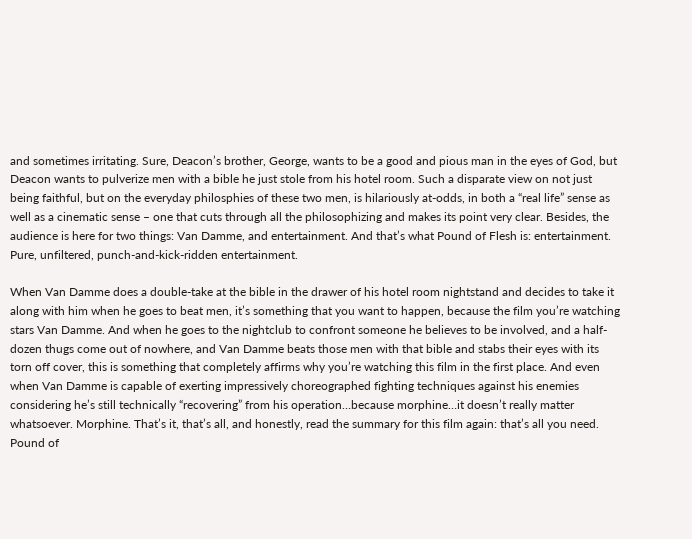and sometimes irritating. Sure, Deacon’s brother, George, wants to be a good and pious man in the eyes of God, but Deacon wants to pulverize men with a bible he just stole from his hotel room. Such a disparate view on not just being faithful, but on the everyday philosphies of these two men, is hilariously at-odds, in both a “real life” sense as well as a cinematic sense – one that cuts through all the philosophizing and makes its point very clear. Besides, the audience is here for two things: Van Damme, and entertainment. And that’s what Pound of Flesh is: entertainment. Pure, unfiltered, punch-and-kick-ridden entertainment.

When Van Damme does a double-take at the bible in the drawer of his hotel room nightstand and decides to take it along with him when he goes to beat men, it’s something that you want to happen, because the film you’re watching stars Van Damme. And when he goes to the nightclub to confront someone he believes to be involved, and a half-dozen thugs come out of nowhere, and Van Damme beats those men with that bible and stabs their eyes with its torn off cover, this is something that completely affirms why you’re watching this film in the first place. And even when Van Damme is capable of exerting impressively choreographed fighting techniques against his enemies considering he’s still technically “recovering” from his operation…because morphine…it doesn’t really matter whatsoever. Morphine. That’s it, that’s all, and honestly, read the summary for this film again: that’s all you need. Pound of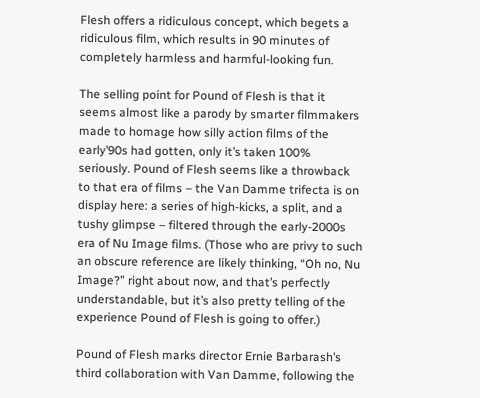Flesh offers a ridiculous concept, which begets a ridiculous film, which results in 90 minutes of completely harmless and harmful-looking fun.

The selling point for Pound of Flesh is that it seems almost like a parody by smarter filmmakers made to homage how silly action films of the early’90s had gotten, only it’s taken 100% seriously. Pound of Flesh seems like a throwback to that era of films – the Van Damme trifecta is on display here: a series of high-kicks, a split, and a tushy glimpse – filtered through the early-2000s era of Nu Image films. (Those who are privy to such an obscure reference are likely thinking, “Oh no, Nu Image?” right about now, and that’s perfectly understandable, but it’s also pretty telling of the experience Pound of Flesh is going to offer.)

Pound of Flesh marks director Ernie Barbarash’s third collaboration with Van Damme, following the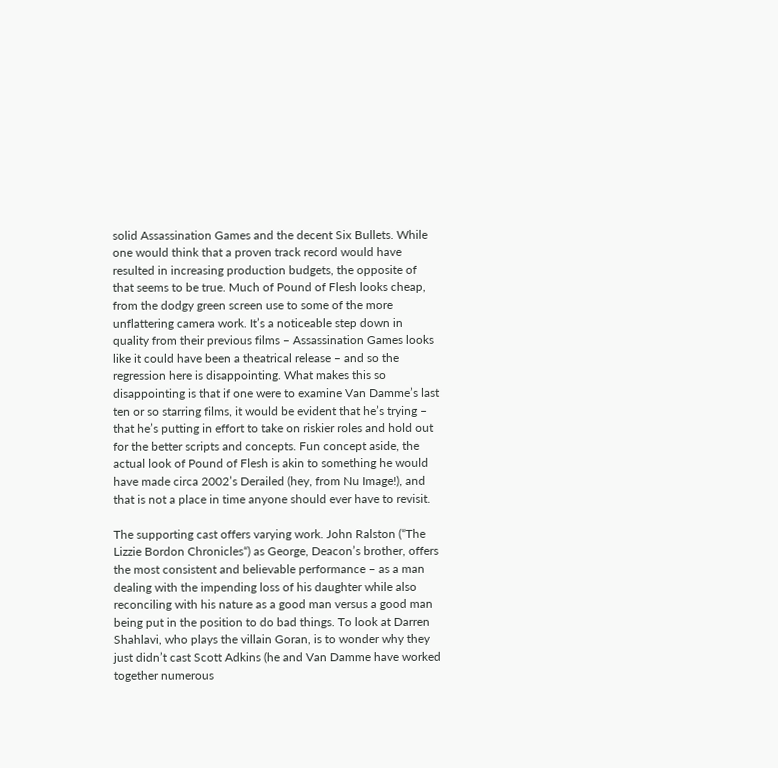solid Assassination Games and the decent Six Bullets. While one would think that a proven track record would have resulted in increasing production budgets, the opposite of that seems to be true. Much of Pound of Flesh looks cheap, from the dodgy green screen use to some of the more unflattering camera work. It’s a noticeable step down in quality from their previous films – Assassination Games looks like it could have been a theatrical release – and so the regression here is disappointing. What makes this so disappointing is that if one were to examine Van Damme’s last ten or so starring films, it would be evident that he’s trying – that he’s putting in effort to take on riskier roles and hold out for the better scripts and concepts. Fun concept aside, the actual look of Pound of Flesh is akin to something he would have made circa 2002’s Derailed (hey, from Nu Image!), and that is not a place in time anyone should ever have to revisit.

The supporting cast offers varying work. John Ralston (“The Lizzie Bordon Chronicles“) as George, Deacon’s brother, offers the most consistent and believable performance – as a man dealing with the impending loss of his daughter while also reconciling with his nature as a good man versus a good man being put in the position to do bad things. To look at Darren Shahlavi, who plays the villain Goran, is to wonder why they just didn’t cast Scott Adkins (he and Van Damme have worked together numerous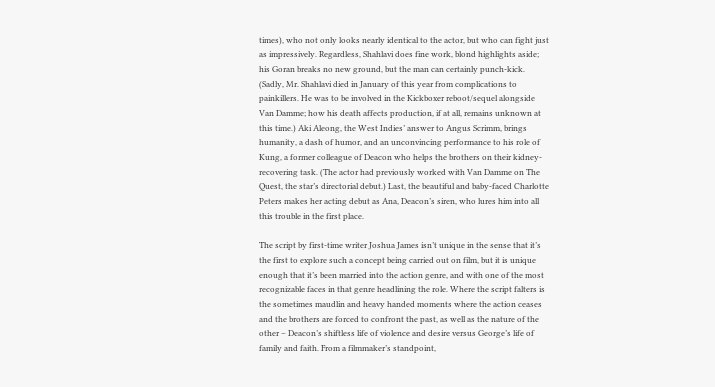times), who not only looks nearly identical to the actor, but who can fight just as impressively. Regardless, Shahlavi does fine work, blond highlights aside; his Goran breaks no new ground, but the man can certainly punch-kick. (Sadly, Mr. Shahlavi died in January of this year from complications to painkillers. He was to be involved in the Kickboxer reboot/sequel alongside Van Damme; how his death affects production, if at all, remains unknown at this time.) Aki Aleong, the West Indies’ answer to Angus Scrimm, brings humanity, a dash of humor, and an unconvincing performance to his role of Kung, a former colleague of Deacon who helps the brothers on their kidney-recovering task. (The actor had previously worked with Van Damme on The Quest, the star’s directorial debut.) Last, the beautiful and baby-faced Charlotte Peters makes her acting debut as Ana, Deacon’s siren, who lures him into all this trouble in the first place.

The script by first-time writer Joshua James isn’t unique in the sense that it’s the first to explore such a concept being carried out on film, but it is unique enough that it’s been married into the action genre, and with one of the most recognizable faces in that genre headlining the role. Where the script falters is the sometimes maudlin and heavy handed moments where the action ceases and the brothers are forced to confront the past, as well as the nature of the other – Deacon’s shiftless life of violence and desire versus George’s life of family and faith. From a filmmaker’s standpoint,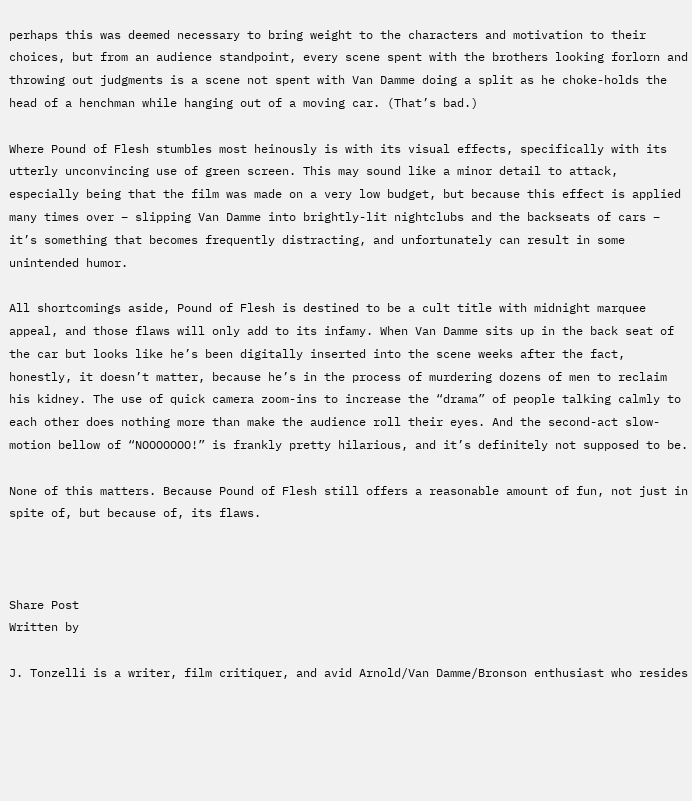perhaps this was deemed necessary to bring weight to the characters and motivation to their choices, but from an audience standpoint, every scene spent with the brothers looking forlorn and throwing out judgments is a scene not spent with Van Damme doing a split as he choke-holds the head of a henchman while hanging out of a moving car. (That’s bad.)

Where Pound of Flesh stumbles most heinously is with its visual effects, specifically with its utterly unconvincing use of green screen. This may sound like a minor detail to attack, especially being that the film was made on a very low budget, but because this effect is applied many times over – slipping Van Damme into brightly-lit nightclubs and the backseats of cars – it’s something that becomes frequently distracting, and unfortunately can result in some unintended humor.

All shortcomings aside, Pound of Flesh is destined to be a cult title with midnight marquee appeal, and those flaws will only add to its infamy. When Van Damme sits up in the back seat of the car but looks like he’s been digitally inserted into the scene weeks after the fact, honestly, it doesn’t matter, because he’s in the process of murdering dozens of men to reclaim his kidney. The use of quick camera zoom-ins to increase the “drama” of people talking calmly to each other does nothing more than make the audience roll their eyes. And the second-act slow-motion bellow of “NOOOOOOO!” is frankly pretty hilarious, and it’s definitely not supposed to be.

None of this matters. Because Pound of Flesh still offers a reasonable amount of fun, not just in spite of, but because of, its flaws.



Share Post
Written by

J. Tonzelli is a writer, film critiquer, and avid Arnold/Van Damme/Bronson enthusiast who resides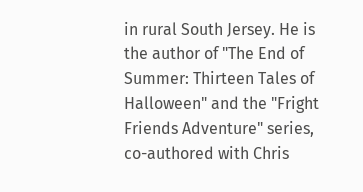in rural South Jersey. He is the author of "The End of Summer: Thirteen Tales of Halloween" and the "Fright Friends Adventure" series, co-authored with Chris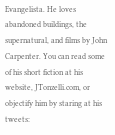Evangelista. He loves abandoned buildings, the supernatural, and films by John Carpenter. You can read some of his short fiction at his website, JTonzelli.com, or objectify him by staring at his tweets: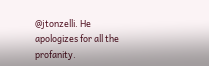@jtonzelli. He apologizes for all the profanity.